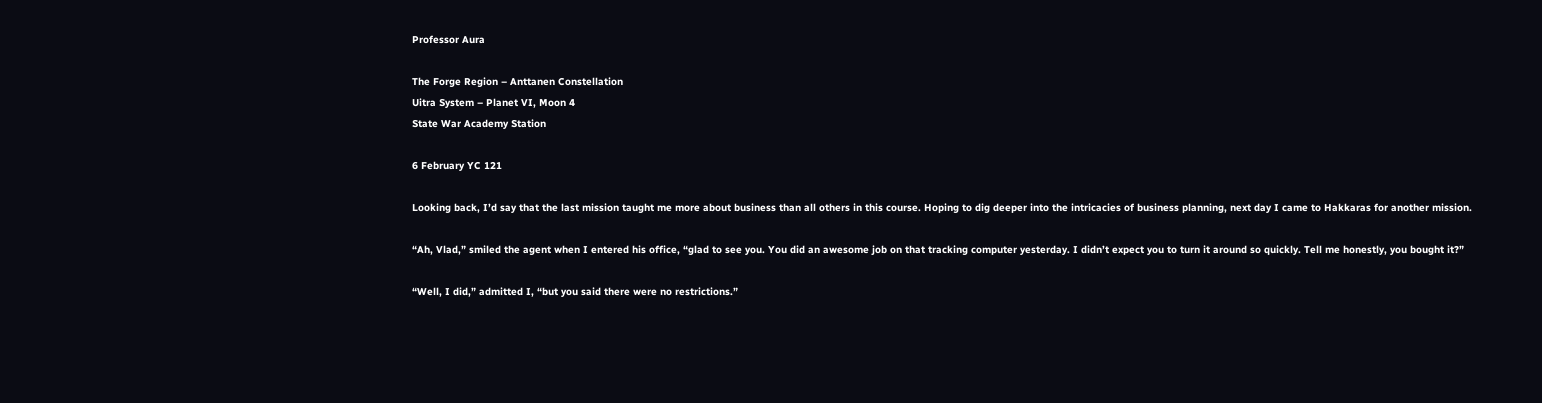Professor Aura

The Forge Region – Anttanen Constellation
Uitra System – Planet VI, Moon 4
State War Academy Station

6 February YC 121

Looking back, I’d say that the last mission taught me more about business than all others in this course. Hoping to dig deeper into the intricacies of business planning, next day I came to Hakkaras for another mission.

“Ah, Vlad,” smiled the agent when I entered his office, “glad to see you. You did an awesome job on that tracking computer yesterday. I didn’t expect you to turn it around so quickly. Tell me honestly, you bought it?”

“Well, I did,” admitted I, “but you said there were no restrictions.”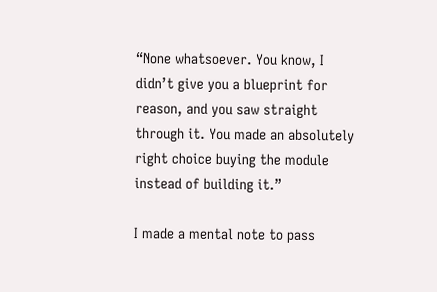“None whatsoever. You know, I didn’t give you a blueprint for reason, and you saw straight through it. You made an absolutely right choice buying the module instead of building it.”

I made a mental note to pass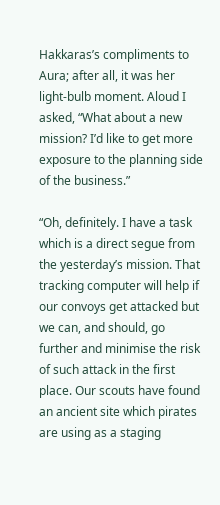Hakkaras’s compliments to Aura; after all, it was her light-bulb moment. Aloud I asked, “What about a new mission? I’d like to get more exposure to the planning side of the business.”

“Oh, definitely. I have a task which is a direct segue from the yesterday’s mission. That tracking computer will help if our convoys get attacked but we can, and should, go further and minimise the risk of such attack in the first place. Our scouts have found an ancient site which pirates are using as a staging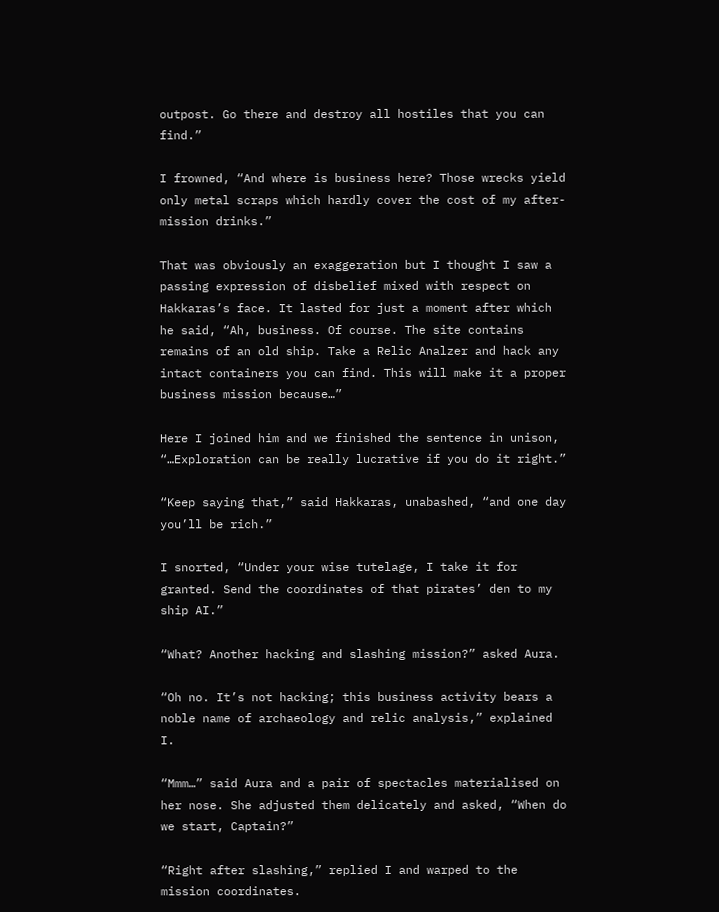outpost. Go there and destroy all hostiles that you can find.”

I frowned, “And where is business here? Those wrecks yield only metal scraps which hardly cover the cost of my after-mission drinks.”

That was obviously an exaggeration but I thought I saw a passing expression of disbelief mixed with respect on Hakkaras’s face. It lasted for just a moment after which he said, “Ah, business. Of course. The site contains remains of an old ship. Take a Relic Analzer and hack any intact containers you can find. This will make it a proper business mission because…”

Here I joined him and we finished the sentence in unison, “…Exploration can be really lucrative if you do it right.”

“Keep saying that,” said Hakkaras, unabashed, “and one day you’ll be rich.”

I snorted, “Under your wise tutelage, I take it for granted. Send the coordinates of that pirates’ den to my ship AI.”

“What? Another hacking and slashing mission?” asked Aura.

“Oh no. It’s not hacking; this business activity bears a noble name of archaeology and relic analysis,” explained I.

“Mmm…” said Aura and a pair of spectacles materialised on her nose. She adjusted them delicately and asked, “When do we start, Captain?”

“Right after slashing,” replied I and warped to the mission coordinates.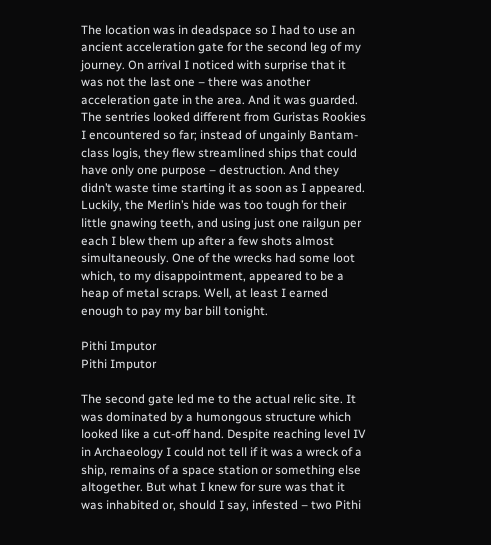The location was in deadspace so I had to use an ancient acceleration gate for the second leg of my journey. On arrival I noticed with surprise that it was not the last one – there was another acceleration gate in the area. And it was guarded. The sentries looked different from Guristas Rookies I encountered so far; instead of ungainly Bantam-class logis, they flew streamlined ships that could have only one purpose – destruction. And they didn’t waste time starting it as soon as I appeared. Luckily, the Merlin’s hide was too tough for their little gnawing teeth, and using just one railgun per each I blew them up after a few shots almost simultaneously. One of the wrecks had some loot which, to my disappointment, appeared to be a heap of metal scraps. Well, at least I earned enough to pay my bar bill tonight.

Pithi Imputor
Pithi Imputor

The second gate led me to the actual relic site. It was dominated by a humongous structure which looked like a cut-off hand. Despite reaching level IV in Archaeology I could not tell if it was a wreck of a ship, remains of a space station or something else altogether. But what I knew for sure was that it was inhabited or, should I say, infested – two Pithi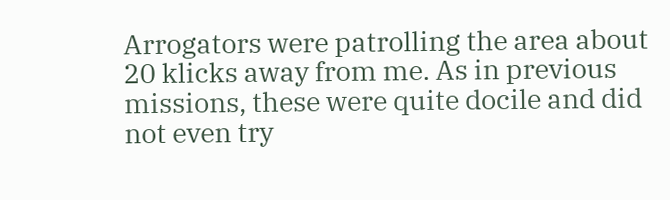Arrogators were patrolling the area about 20 klicks away from me. As in previous missions, these were quite docile and did not even try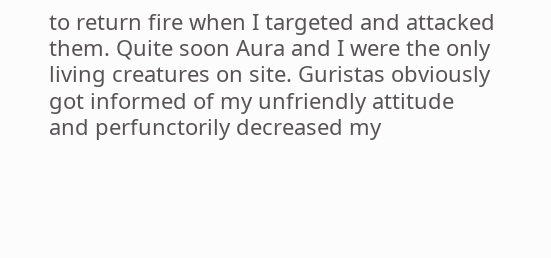to return fire when I targeted and attacked them. Quite soon Aura and I were the only living creatures on site. Guristas obviously got informed of my unfriendly attitude and perfunctorily decreased my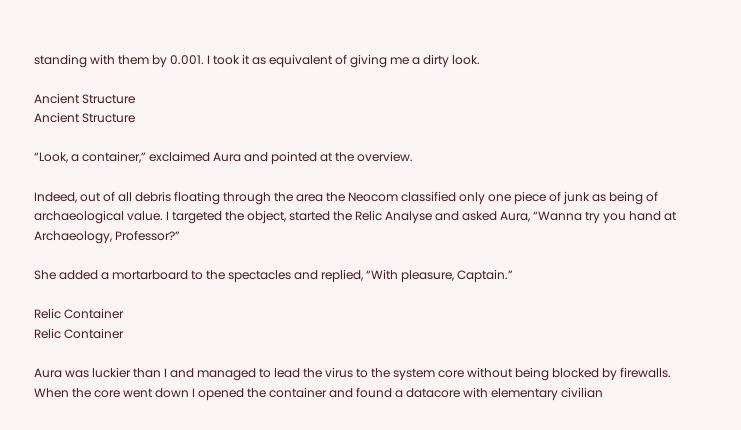standing with them by 0.001. I took it as equivalent of giving me a dirty look.

Ancient Structure
Ancient Structure

“Look, a container,” exclaimed Aura and pointed at the overview.

Indeed, out of all debris floating through the area the Neocom classified only one piece of junk as being of archaeological value. I targeted the object, started the Relic Analyse and asked Aura, “Wanna try you hand at Archaeology, Professor?”

She added a mortarboard to the spectacles and replied, “With pleasure, Captain.”

Relic Container
Relic Container

Aura was luckier than I and managed to lead the virus to the system core without being blocked by firewalls. When the core went down I opened the container and found a datacore with elementary civilian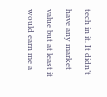tech in it. It didn’t have any market value but at least it would earn me a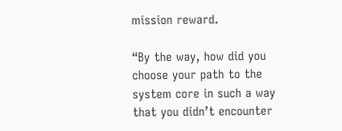mission reward.

“By the way, how did you choose your path to the system core in such a way that you didn’t encounter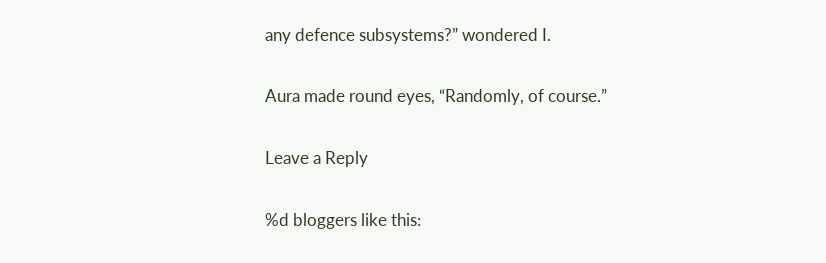any defence subsystems?” wondered I.

Aura made round eyes, “Randomly, of course.”

Leave a Reply

%d bloggers like this: